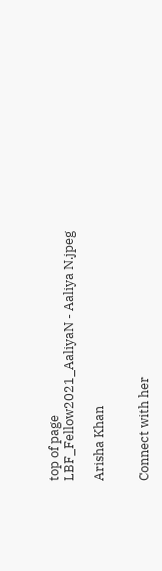top of page
LBF_Fellow2021_AaliyaN - Aaliya N.jpeg

Arisha Khan


Connect with her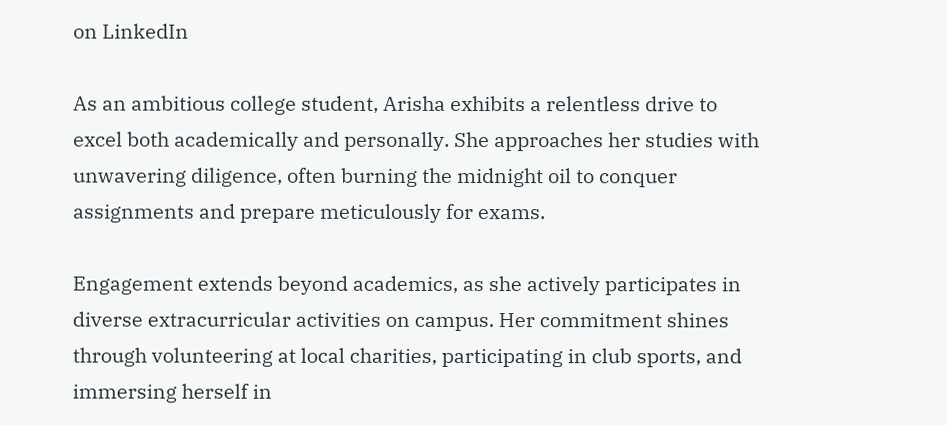on LinkedIn

As an ambitious college student, Arisha exhibits a relentless drive to excel both academically and personally. She approaches her studies with unwavering diligence, often burning the midnight oil to conquer assignments and prepare meticulously for exams.

Engagement extends beyond academics, as she actively participates in diverse extracurricular activities on campus. Her commitment shines through volunteering at local charities, participating in club sports, and immersing herself in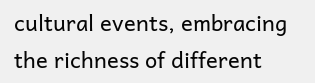cultural events, embracing the richness of different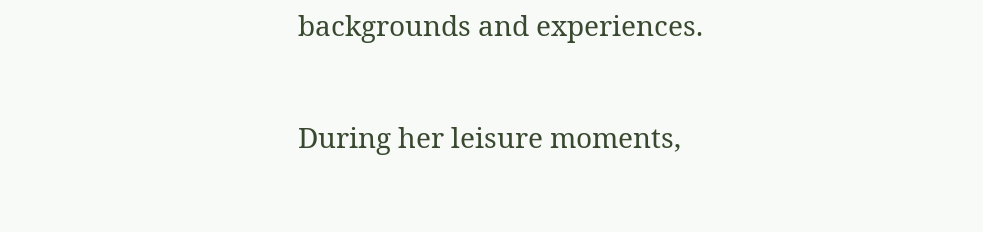backgrounds and experiences.

During her leisure moments,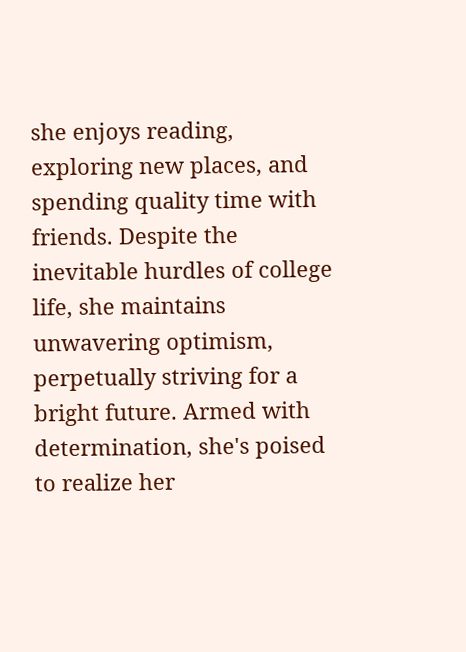she enjoys reading, exploring new places, and spending quality time with friends. Despite the inevitable hurdles of college life, she maintains unwavering optimism, perpetually striving for a bright future. Armed with determination, she's poised to realize her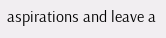aspirations and leave a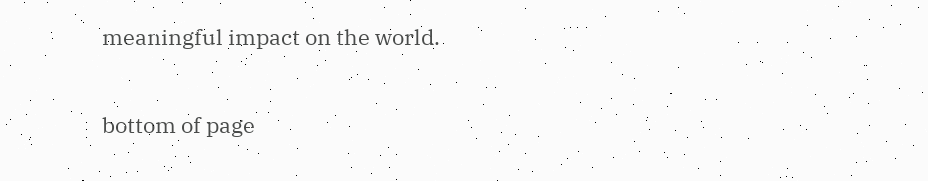meaningful impact on the world.

bottom of page